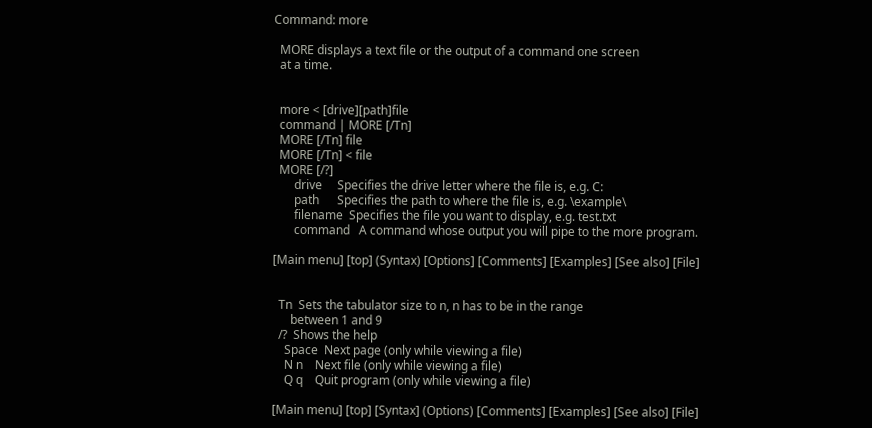Command: more

  MORE displays a text file or the output of a command one screen
  at a time.


  more < [drive][path]file
  command | MORE [/Tn]
  MORE [/Tn] file
  MORE [/Tn] < file
  MORE [/?]
       drive     Specifies the drive letter where the file is, e.g. C:
       path      Specifies the path to where the file is, e.g. \example\
       filename  Specifies the file you want to display, e.g. test.txt
       command   A command whose output you will pipe to the more program.

[Main menu] [top] (Syntax) [Options] [Comments] [Examples] [See also] [File]


  Tn  Sets the tabulator size to n, n has to be in the range
      between 1 and 9
  /?  Shows the help
    Space  Next page (only while viewing a file)
    N n    Next file (only while viewing a file)
    Q q    Quit program (only while viewing a file)

[Main menu] [top] [Syntax] (Options) [Comments] [Examples] [See also] [File]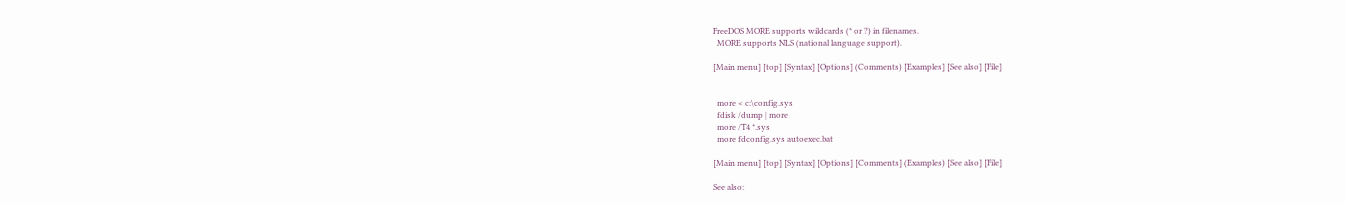FreeDOS MORE supports wildcards (* or ?) in filenames.
  MORE supports NLS (national language support).

[Main menu] [top] [Syntax] [Options] (Comments) [Examples] [See also] [File]


  more < c:\config.sys
  fdisk /dump | more
  more /T4 *.sys
  more fdconfig.sys autoexec.bat

[Main menu] [top] [Syntax] [Options] [Comments] (Examples) [See also] [File]

See also: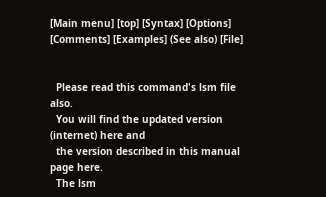[Main menu] [top] [Syntax] [Options] [Comments] [Examples] (See also) [File]


  Please read this command's lsm file also.
  You will find the updated version (internet) here and
  the version described in this manual page here.
  The lsm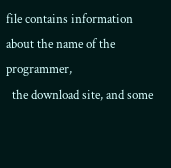file contains information about the name of the programmer,
  the download site, and some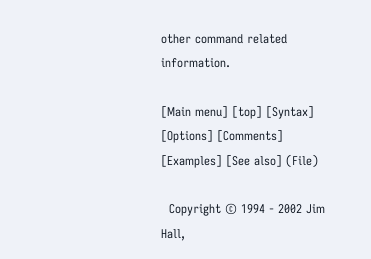other command related information.

[Main menu] [top] [Syntax] [Options] [Comments] [Examples] [See also] (File)

  Copyright © 1994 - 2002 Jim Hall,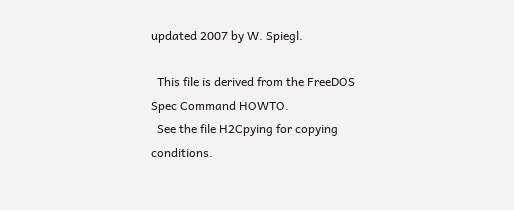updated 2007 by W. Spiegl.

  This file is derived from the FreeDOS Spec Command HOWTO.
  See the file H2Cpying for copying conditions.